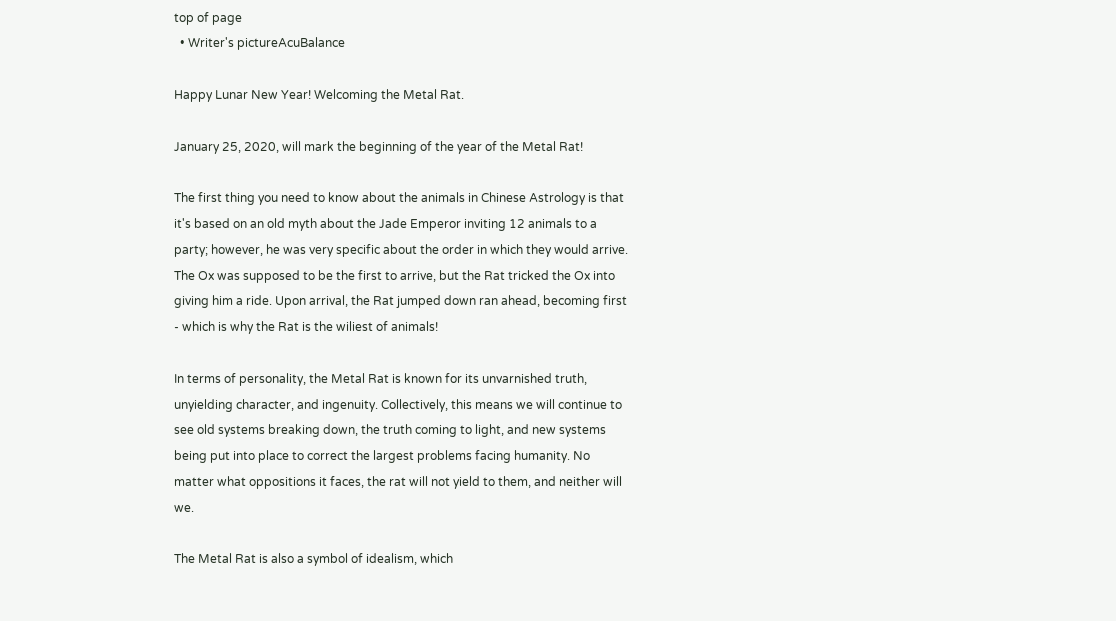top of page
  • Writer's pictureAcuBalance

Happy Lunar New Year! Welcoming the Metal Rat.

January 25, 2020, will mark the beginning of the year of the Metal Rat!

The first thing you need to know about the animals in Chinese Astrology is that it's based on an old myth about the Jade Emperor inviting 12 animals to a party; however, he was very specific about the order in which they would arrive. The Ox was supposed to be the first to arrive, but the Rat tricked the Ox into giving him a ride. Upon arrival, the Rat jumped down ran ahead, becoming first - which is why the Rat is the wiliest of animals!

In terms of personality, the Metal Rat is known for its unvarnished truth, unyielding character, and ingenuity. Collectively, this means we will continue to see old systems breaking down, the truth coming to light, and new systems being put into place to correct the largest problems facing humanity. No matter what oppositions it faces, the rat will not yield to them, and neither will we.

The Metal Rat is also a symbol of idealism, which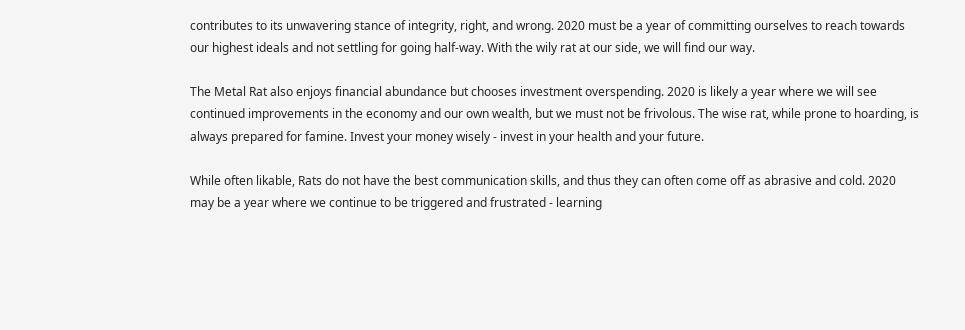contributes to its unwavering stance of integrity, right, and wrong. 2020 must be a year of committing ourselves to reach towards our highest ideals and not settling for going half-way. With the wily rat at our side, we will find our way.

The Metal Rat also enjoys financial abundance but chooses investment overspending. 2020 is likely a year where we will see continued improvements in the economy and our own wealth, but we must not be frivolous. The wise rat, while prone to hoarding, is always prepared for famine. Invest your money wisely - invest in your health and your future.

While often likable, Rats do not have the best communication skills, and thus they can often come off as abrasive and cold. 2020 may be a year where we continue to be triggered and frustrated - learning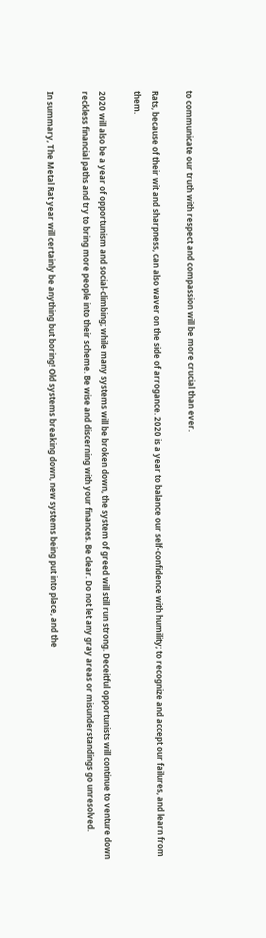to communicate our truth with respect and compassion will be more crucial than ever.

Rats, because of their wit and sharpness, can also waver on the side of arrogance. 2020 is a year to balance our self-confidence with humility; to recognize and accept our failures, and learn from them.

2020 will also be a year of opportunism and social-climbing; while many systems will be broken down, the system of greed will still run strong. Deceitful opportunists will continue to venture down reckless financial paths and try to bring more people into their scheme. Be wise and discerning with your finances. Be clear. Do not let any gray areas or misunderstandings go unresolved.

In summary, The Metal Rat year will certainly be anything but boring! Old systems breaking down, new systems being put into place, and the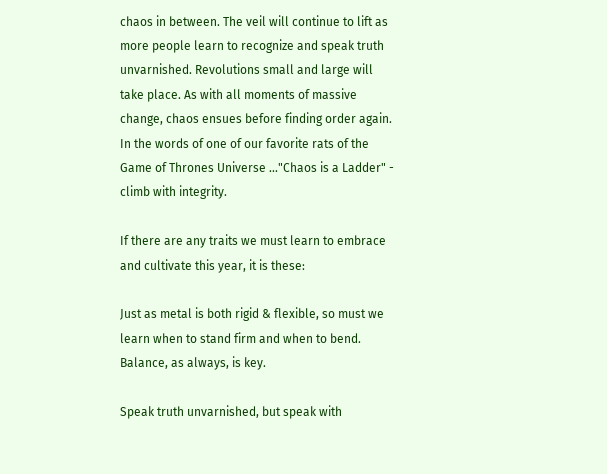chaos in between. The veil will continue to lift as more people learn to recognize and speak truth unvarnished. Revolutions small and large will take place. As with all moments of massive change, chaos ensues before finding order again. In the words of one of our favorite rats of the Game of Thrones Universe ..."Chaos is a Ladder" - climb with integrity.

If there are any traits we must learn to embrace and cultivate this year, it is these:

Just as metal is both rigid & flexible, so must we learn when to stand firm and when to bend. Balance, as always, is key.

Speak truth unvarnished, but speak with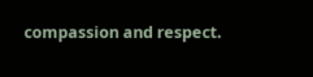compassion and respect.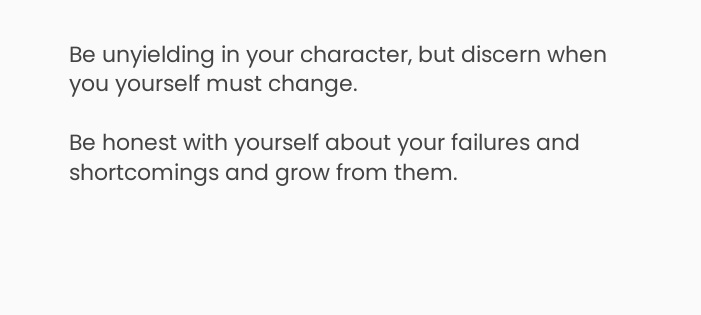Be unyielding in your character, but discern when you yourself must change.

Be honest with yourself about your failures and shortcomings and grow from them.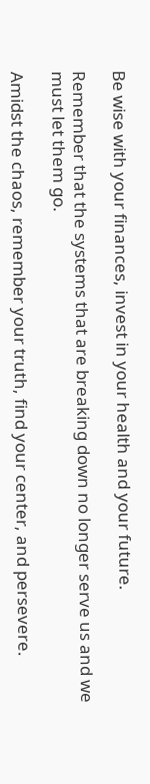Be wise with your finances, invest in your health and your future.

Remember that the systems that are breaking down no longer serve us and we must let them go.

Amidst the chaos, remember your truth, find your center, and persevere.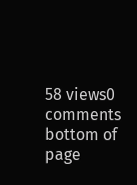58 views0 comments
bottom of page